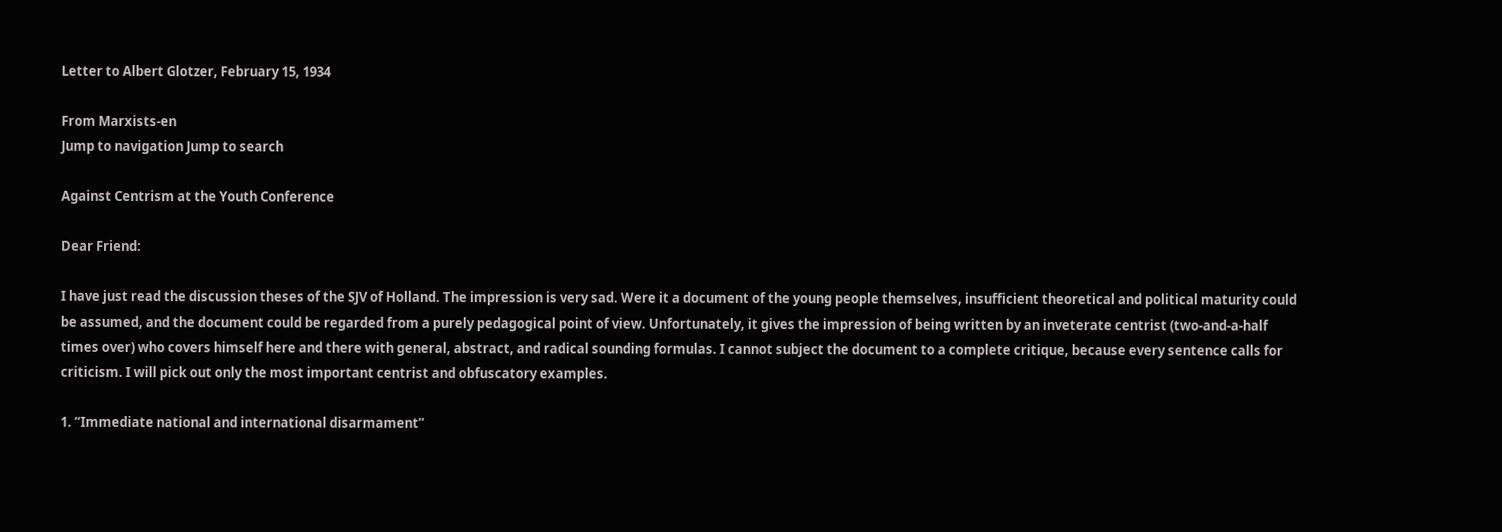Letter to Albert Glotzer, February 15, 1934

From Marxists-en
Jump to navigation Jump to search

Against Centrism at the Youth Conference

Dear Friend:

I have just read the discussion theses of the SJV of Holland. The impression is very sad. Were it a document of the young people themselves, insufficient theoretical and political maturity could be assumed, and the document could be regarded from a purely pedagogical point of view. Unfortunately, it gives the impression of being written by an inveterate centrist (two-and-a-half times over) who covers himself here and there with general, abstract, and radical sounding formulas. I cannot subject the document to a complete critique, because every sentence calls for criticism. I will pick out only the most important centrist and obfuscatory examples.

1. “Immediate national and international disarmament”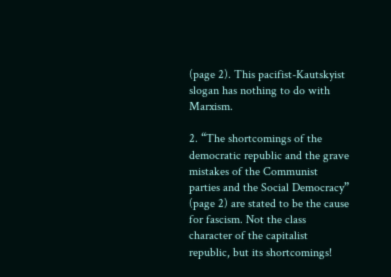(page 2). This pacifist-Kautskyist slogan has nothing to do with Marxism.

2. “The shortcomings of the democratic republic and the grave mistakes of the Communist parties and the Social Democracy” (page 2) are stated to be the cause for fascism. Not the class character of the capitalist republic, but its shortcomings!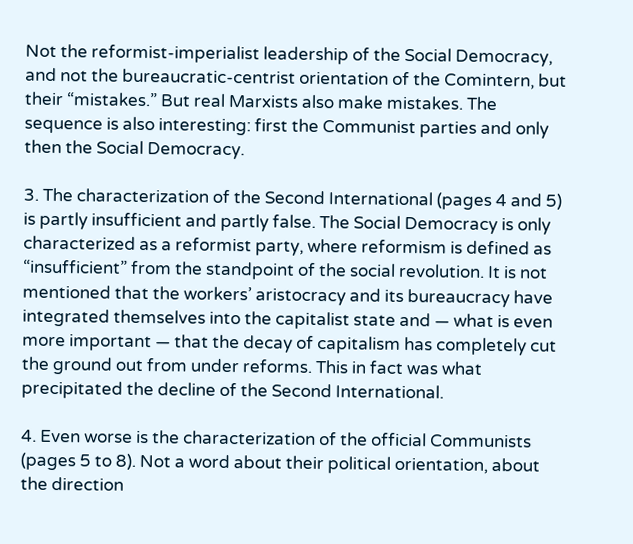Not the reformist-imperialist leadership of the Social Democracy, and not the bureaucratic-centrist orientation of the Comintern, but their “mistakes.” But real Marxists also make mistakes. The sequence is also interesting: first the Communist parties and only then the Social Democracy.

3. The characterization of the Second International (pages 4 and 5) is partly insufficient and partly false. The Social Democracy is only characterized as a reformist party, where reformism is defined as “insufficient” from the standpoint of the social revolution. It is not mentioned that the workers’ aristocracy and its bureaucracy have integrated themselves into the capitalist state and — what is even more important — that the decay of capitalism has completely cut the ground out from under reforms. This in fact was what precipitated the decline of the Second International.

4. Even worse is the characterization of the official Communists (pages 5 to 8). Not a word about their political orientation, about the direction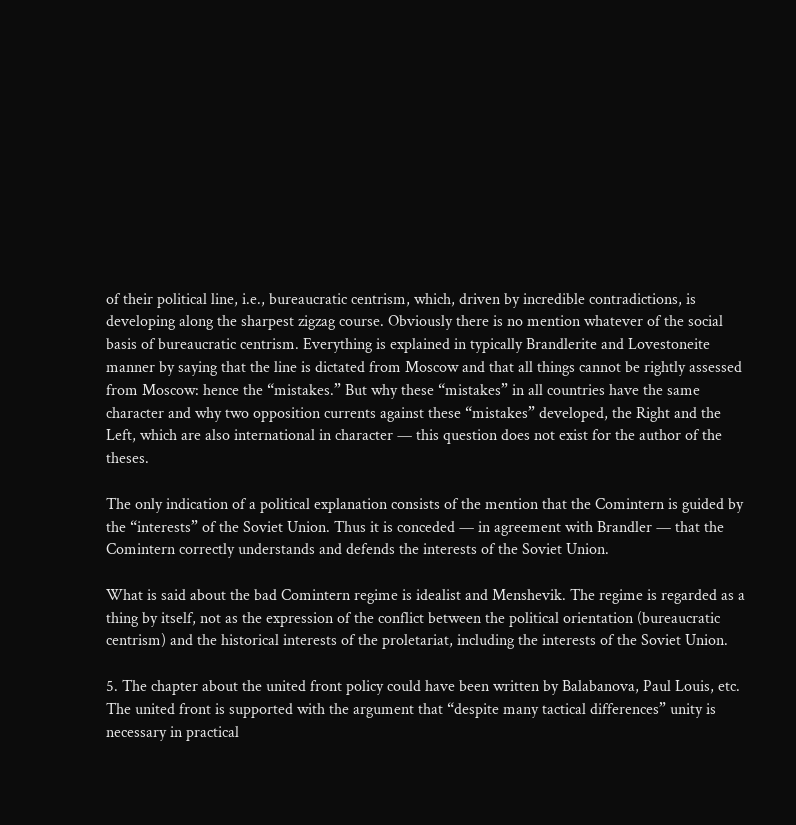of their political line, i.e., bureaucratic centrism, which, driven by incredible contradictions, is developing along the sharpest zigzag course. Obviously there is no mention whatever of the social basis of bureaucratic centrism. Everything is explained in typically Brandlerite and Lovestoneite manner by saying that the line is dictated from Moscow and that all things cannot be rightly assessed from Moscow: hence the “mistakes.” But why these “mistakes” in all countries have the same character and why two opposition currents against these “mistakes” developed, the Right and the Left, which are also international in character — this question does not exist for the author of the theses.

The only indication of a political explanation consists of the mention that the Comintern is guided by the “interests” of the Soviet Union. Thus it is conceded — in agreement with Brandler — that the Comintern correctly understands and defends the interests of the Soviet Union.

What is said about the bad Comintern regime is idealist and Menshevik. The regime is regarded as a thing by itself, not as the expression of the conflict between the political orientation (bureaucratic centrism) and the historical interests of the proletariat, including the interests of the Soviet Union.

5. The chapter about the united front policy could have been written by Balabanova, Paul Louis, etc. The united front is supported with the argument that “despite many tactical differences” unity is necessary in practical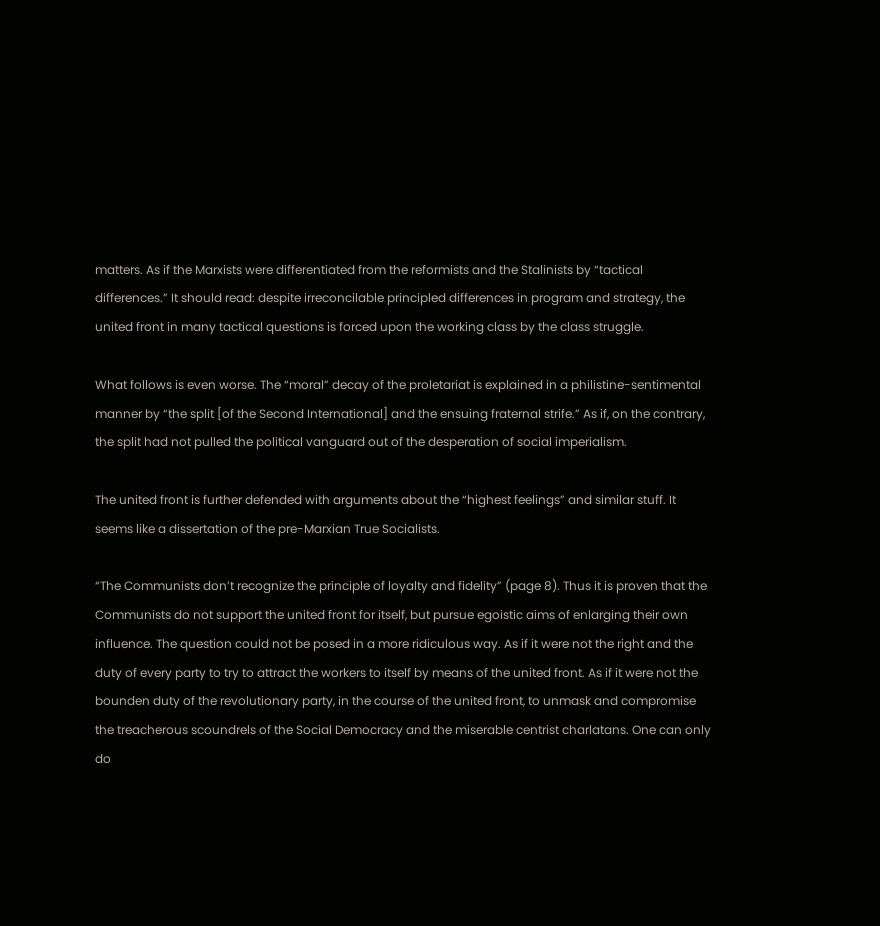matters. As if the Marxists were differentiated from the reformists and the Stalinists by “tactical differences.” It should read: despite irreconcilable principled differences in program and strategy, the united front in many tactical questions is forced upon the working class by the class struggle.

What follows is even worse. The “moral” decay of the proletariat is explained in a philistine-sentimental manner by “the split [of the Second International] and the ensuing fraternal strife.” As if, on the contrary, the split had not pulled the political vanguard out of the desperation of social imperialism.

The united front is further defended with arguments about the “highest feelings” and similar stuff. It seems like a dissertation of the pre-Marxian True Socialists.

“The Communists don’t recognize the principle of loyalty and fidelity” (page 8). Thus it is proven that the Communists do not support the united front for itself, but pursue egoistic aims of enlarging their own influence. The question could not be posed in a more ridiculous way. As if it were not the right and the duty of every party to try to attract the workers to itself by means of the united front. As if it were not the bounden duty of the revolutionary party, in the course of the united front, to unmask and compromise the treacherous scoundrels of the Social Democracy and the miserable centrist charlatans. One can only do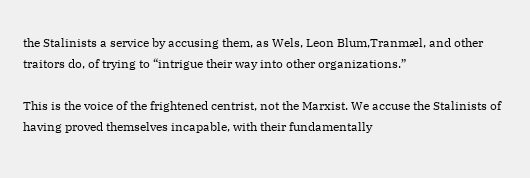the Stalinists a service by accusing them, as Wels, Leon Blum,Tranmæl, and other traitors do, of trying to “intrigue their way into other organizations.”

This is the voice of the frightened centrist, not the Marxist. We accuse the Stalinists of having proved themselves incapable, with their fundamentally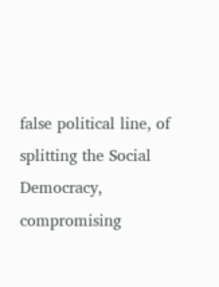false political line, of splitting the Social Democracy, compromising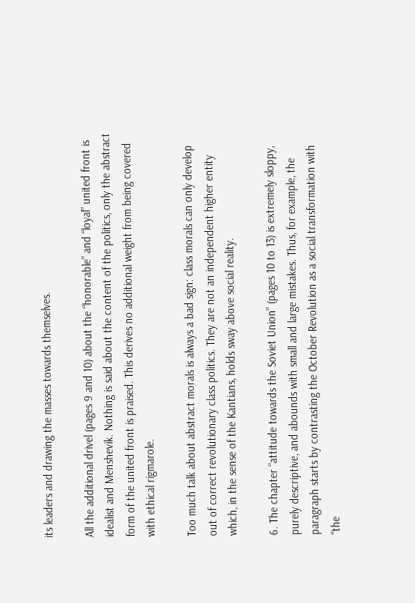its leaders and drawing the masses towards themselves.

All the additional drivel (pages 9 and 10) about the “honorable” and “loyal” united front is idealist and Menshevik. Nothing is said about the content of the politics, only the abstract form of the united front is praised. This derives no additional weight from being covered with ethical rigmarole.

Too much talk about abstract morals is always a bad sign: class morals can only develop out of correct revolutionary class politics. They are not an independent higher entity which, in the sense of the Kantians, holds sway above social reality.

6. The chapter “attitude towards the Soviet Union” (pages 10 to 13) is extremely sloppy, purely descriptive, and abounds with small and large mistakes. Thus, for example, the paragraph starts by contrasting the October Revolution as a social transformation with “the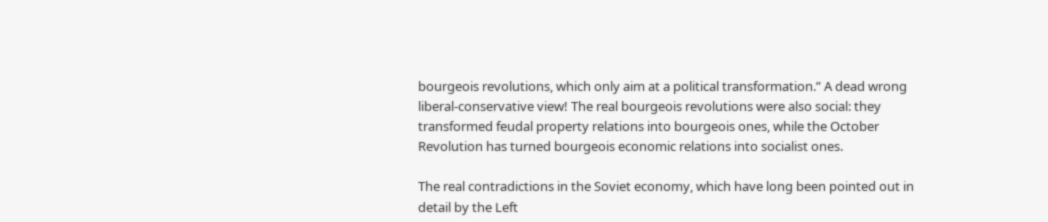bourgeois revolutions, which only aim at a political transformation.” A dead wrong liberal-conservative view! The real bourgeois revolutions were also social: they transformed feudal property relations into bourgeois ones, while the October Revolution has turned bourgeois economic relations into socialist ones.

The real contradictions in the Soviet economy, which have long been pointed out in detail by the Left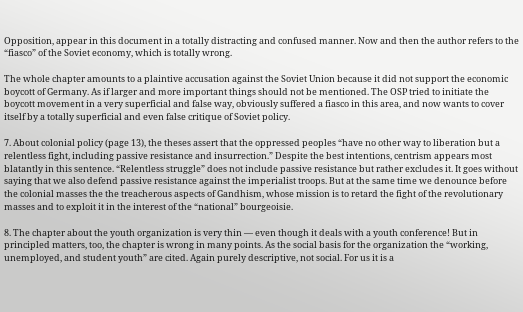Opposition, appear in this document in a totally distracting and confused manner. Now and then the author refers to the “fiasco” of the Soviet economy, which is totally wrong.

The whole chapter amounts to a plaintive accusation against the Soviet Union because it did not support the economic boycott of Germany. As if larger and more important things should not be mentioned. The OSP tried to initiate the boycott movement in a very superficial and false way, obviously suffered a fiasco in this area, and now wants to cover itself by a totally superficial and even false critique of Soviet policy.

7. About colonial policy (page 13), the theses assert that the oppressed peoples “have no other way to liberation but a relentless fight, including passive resistance and insurrection.” Despite the best intentions, centrism appears most blatantly in this sentence. “Relentless struggle” does not include passive resistance but rather excludes it. It goes without saying that we also defend passive resistance against the imperialist troops. But at the same time we denounce before the colonial masses the the treacherous aspects of Gandhism, whose mission is to retard the fight of the revolutionary masses and to exploit it in the interest of the “national” bourgeoisie.

8. The chapter about the youth organization is very thin — even though it deals with a youth conference! But in principled matters, too, the chapter is wrong in many points. As the social basis for the organization the “working, unemployed, and student youth” are cited. Again purely descriptive, not social. For us it is a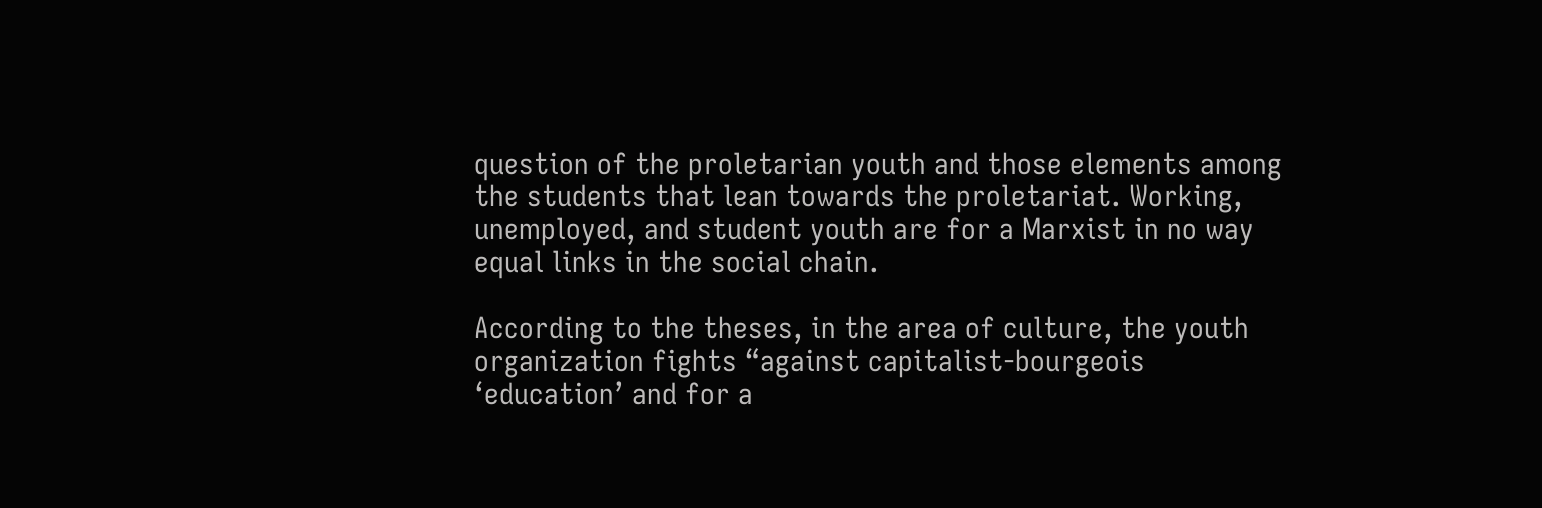question of the proletarian youth and those elements among the students that lean towards the proletariat. Working, unemployed, and student youth are for a Marxist in no way equal links in the social chain.

According to the theses, in the area of culture, the youth organization fights “against capitalist-bourgeois ‘education’ and for a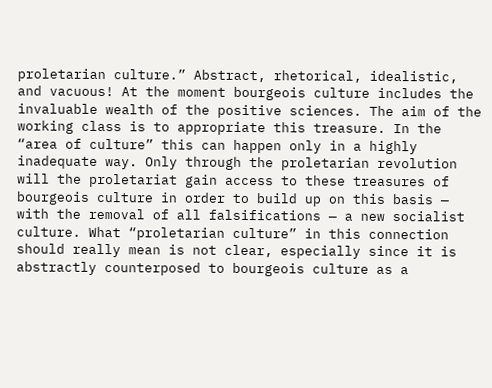proletarian culture.” Abstract, rhetorical, idealistic, and vacuous! At the moment bourgeois culture includes the invaluable wealth of the positive sciences. The aim of the working class is to appropriate this treasure. In the “area of culture” this can happen only in a highly inadequate way. Only through the proletarian revolution will the proletariat gain access to these treasures of bourgeois culture in order to build up on this basis — with the removal of all falsifications — a new socialist culture. What “proletarian culture” in this connection should really mean is not clear, especially since it is abstractly counterposed to bourgeois culture as a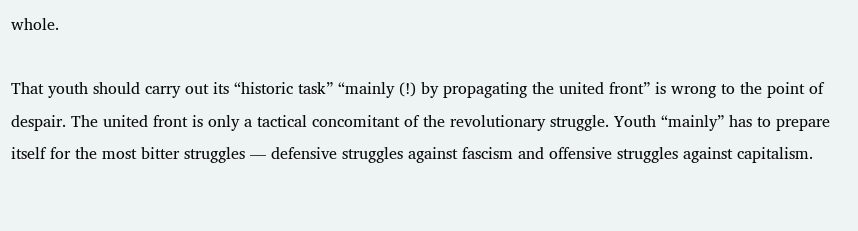whole.

That youth should carry out its “historic task” “mainly (!) by propagating the united front” is wrong to the point of despair. The united front is only a tactical concomitant of the revolutionary struggle. Youth “mainly” has to prepare itself for the most bitter struggles — defensive struggles against fascism and offensive struggles against capitalism.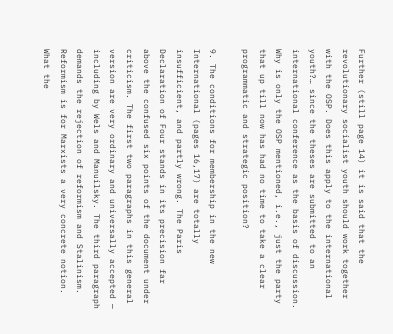Further (still page 14) it is said that the revolutionary socialist youth should work together with the OSP. Does this apply to the international youth?… since the theses are submitted to an international conference as the basis of discussion. Why is only the OSP mentioned, i.e., just the party that up till now has had no time to take a clear programmatic and strategic position?

9. The conditions for membership in the new International (pages 16,17) are totally insufficient, and partly wrong. The Paris Declaration of Four stands in its precision far above the confused six points of the document under criticism. The first two paragraphs in this general version are very ordinary and universally accepted — including by Wels and Manuilsky. The third paragraph demands the rejection of reformism and Stalinism. Reformism is for Marxists a very concrete notion. What the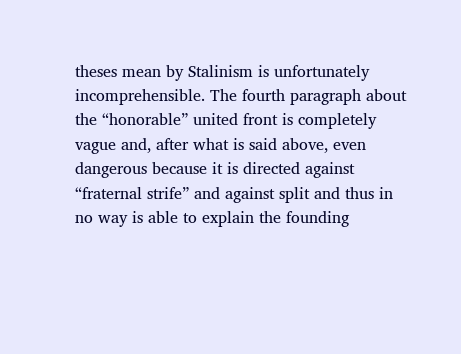theses mean by Stalinism is unfortunately incomprehensible. The fourth paragraph about the “honorable” united front is completely vague and, after what is said above, even dangerous because it is directed against “fraternal strife” and against split and thus in no way is able to explain the founding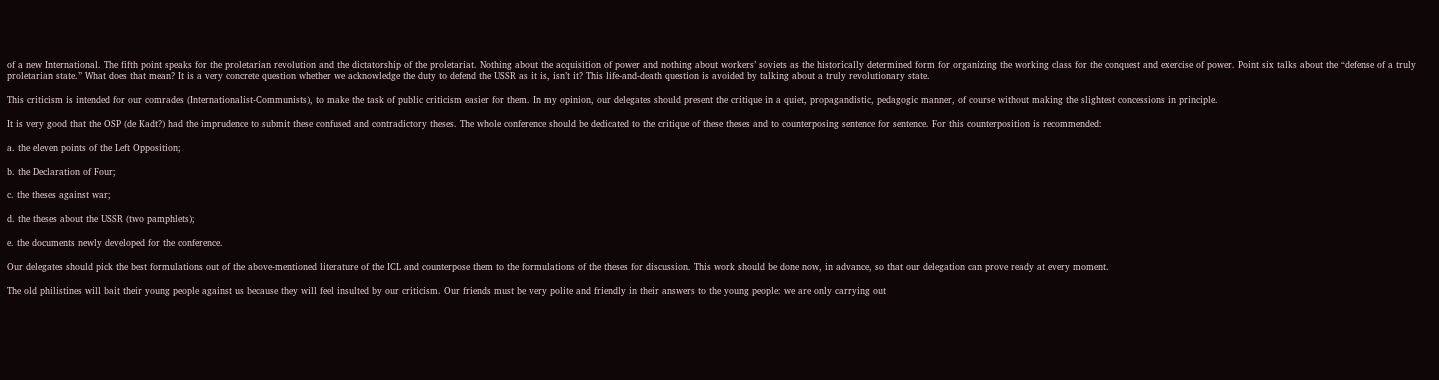of a new International. The fifth point speaks for the proletarian revolution and the dictatorship of the proletariat. Nothing about the acquisition of power and nothing about workers’ soviets as the historically determined form for organizing the working class for the conquest and exercise of power. Point six talks about the “defense of a truly proletarian state.” What does that mean? It is a very concrete question whether we acknowledge the duty to defend the USSR as it is, isn’t it? This life-and-death question is avoided by talking about a truly revolutionary state.

This criticism is intended for our comrades (Internationalist-Communists), to make the task of public criticism easier for them. In my opinion, our delegates should present the critique in a quiet, propagandistic, pedagogic manner, of course without making the slightest concessions in principle.

It is very good that the OSP (de Kadt?) had the imprudence to submit these confused and contradictory theses. The whole conference should be dedicated to the critique of these theses and to counterposing sentence for sentence. For this counterposition is recommended:

a. the eleven points of the Left Opposition;

b. the Declaration of Four;

c. the theses against war;

d. the theses about the USSR (two pamphlets);

e. the documents newly developed for the conference.

Our delegates should pick the best formulations out of the above-mentioned literature of the ICL and counterpose them to the formulations of the theses for discussion. This work should be done now, in advance, so that our delegation can prove ready at every moment.

The old philistines will bait their young people against us because they will feel insulted by our criticism. Our friends must be very polite and friendly in their answers to the young people: we are only carrying out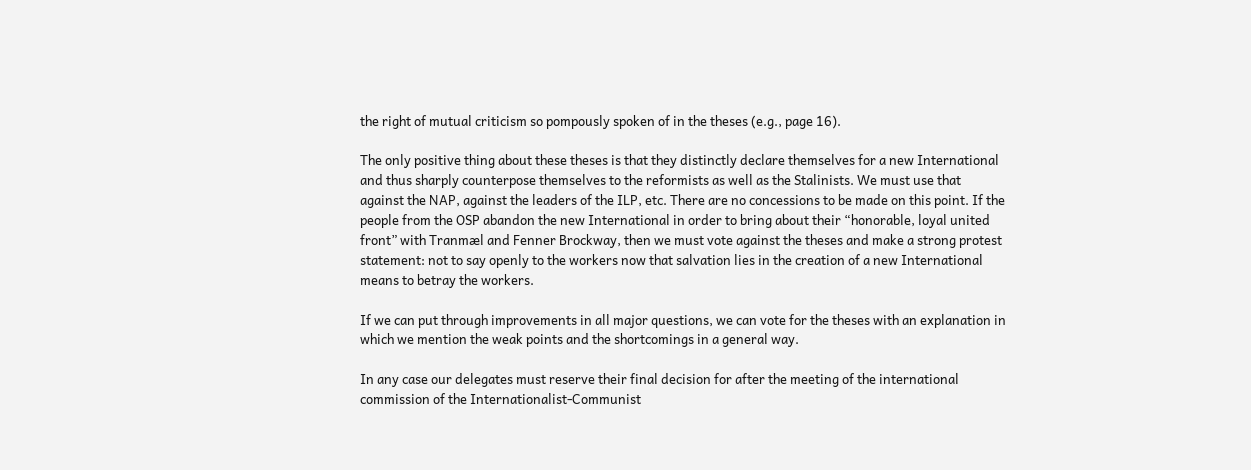the right of mutual criticism so pompously spoken of in the theses (e.g., page 16).

The only positive thing about these theses is that they distinctly declare themselves for a new International and thus sharply counterpose themselves to the reformists as well as the Stalinists. We must use that against the NAP, against the leaders of the ILP, etc. There are no concessions to be made on this point. If the people from the OSP abandon the new International in order to bring about their “honorable, loyal united front” with Tranmæl and Fenner Brockway, then we must vote against the theses and make a strong protest statement: not to say openly to the workers now that salvation lies in the creation of a new International means to betray the workers.

If we can put through improvements in all major questions, we can vote for the theses with an explanation in which we mention the weak points and the shortcomings in a general way.

In any case our delegates must reserve their final decision for after the meeting of the international commission of the Internationalist-Communist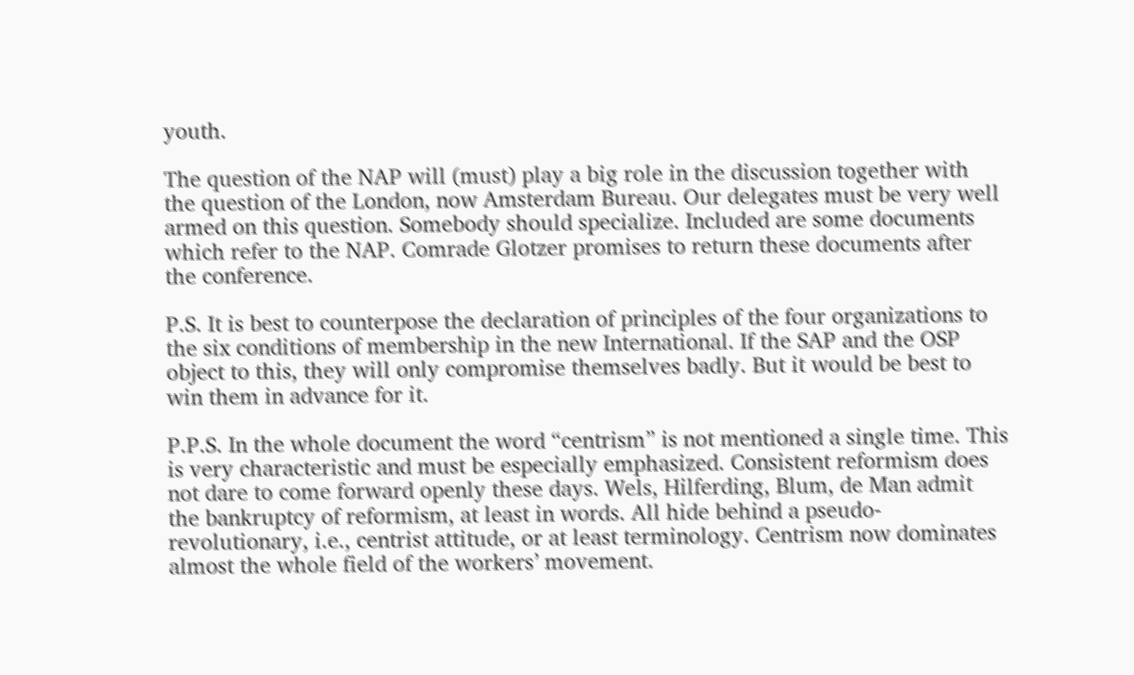youth.

The question of the NAP will (must) play a big role in the discussion together with the question of the London, now Amsterdam Bureau. Our delegates must be very well armed on this question. Somebody should specialize. Included are some documents which refer to the NAP. Comrade Glotzer promises to return these documents after the conference.

P.S. It is best to counterpose the declaration of principles of the four organizations to the six conditions of membership in the new International. If the SAP and the OSP object to this, they will only compromise themselves badly. But it would be best to win them in advance for it.

P.P.S. In the whole document the word “centrism” is not mentioned a single time. This is very characteristic and must be especially emphasized. Consistent reformism does not dare to come forward openly these days. Wels, Hilferding, Blum, de Man admit the bankruptcy of reformism, at least in words. All hide behind a pseudo-revolutionary, i.e., centrist attitude, or at least terminology. Centrism now dominates almost the whole field of the workers’ movement.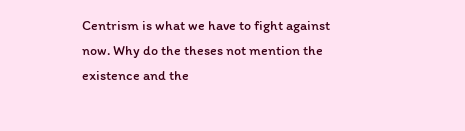Centrism is what we have to fight against now. Why do the theses not mention the existence and the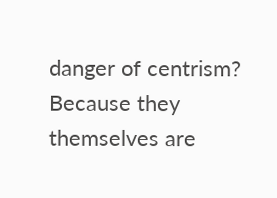danger of centrism? Because they themselves are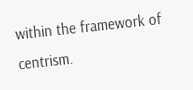within the framework of centrism.